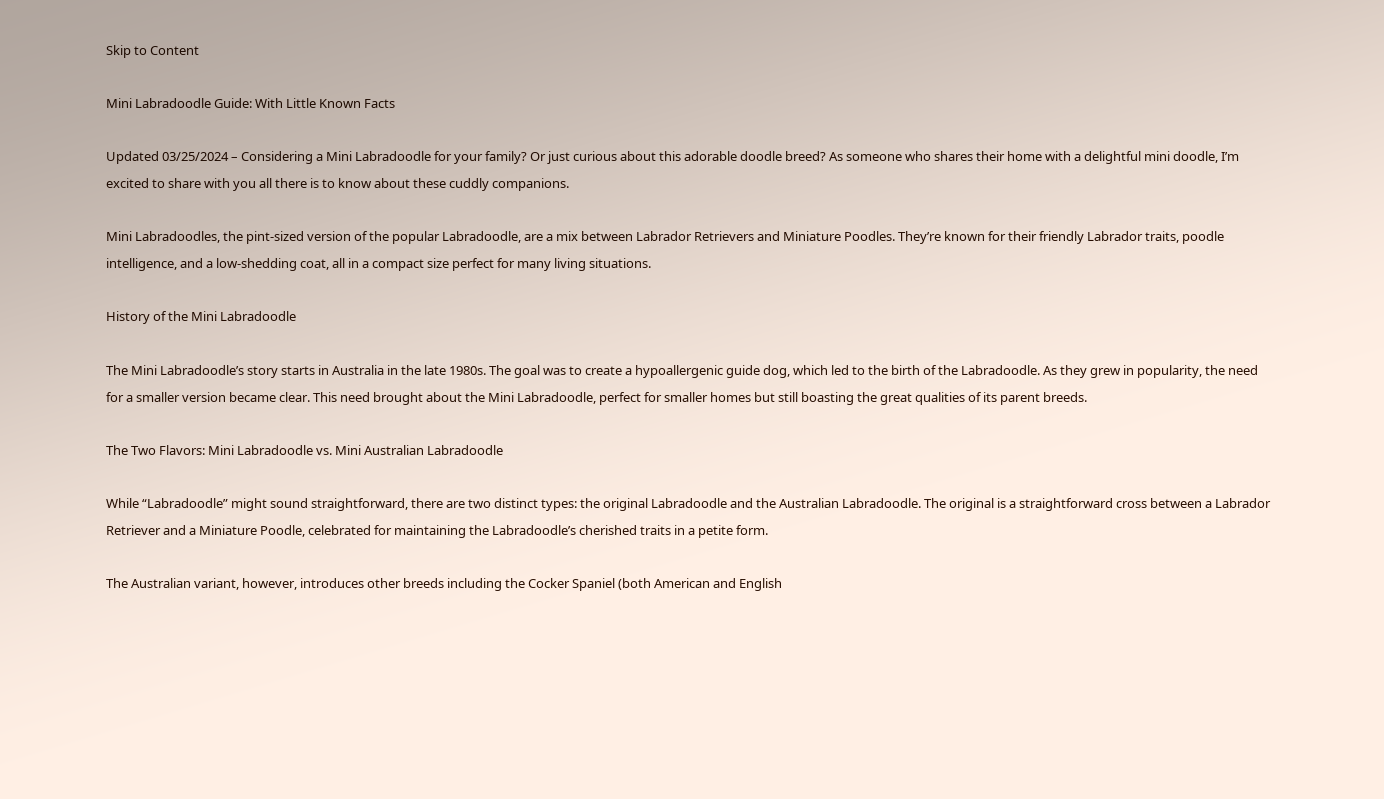Skip to Content

Mini Labradoodle Guide: With Little Known Facts

Updated 03/25/2024 – Considering a Mini Labradoodle for your family? Or just curious about this adorable doodle breed? As someone who shares their home with a delightful mini doodle, I’m excited to share with you all there is to know about these cuddly companions.

Mini Labradoodles, the pint-sized version of the popular Labradoodle, are a mix between Labrador Retrievers and Miniature Poodles. They’re known for their friendly Labrador traits, poodle intelligence, and a low-shedding coat, all in a compact size perfect for many living situations.

History of the Mini Labradoodle

The Mini Labradoodle’s story starts in Australia in the late 1980s. The goal was to create a hypoallergenic guide dog, which led to the birth of the Labradoodle. As they grew in popularity, the need for a smaller version became clear. This need brought about the Mini Labradoodle, perfect for smaller homes but still boasting the great qualities of its parent breeds.

The Two Flavors: Mini Labradoodle vs. Mini Australian Labradoodle

While “Labradoodle” might sound straightforward, there are two distinct types: the original Labradoodle and the Australian Labradoodle. The original is a straightforward cross between a Labrador Retriever and a Miniature Poodle, celebrated for maintaining the Labradoodle’s cherished traits in a petite form.

The Australian variant, however, introduces other breeds including the Cocker Spaniel (both American and English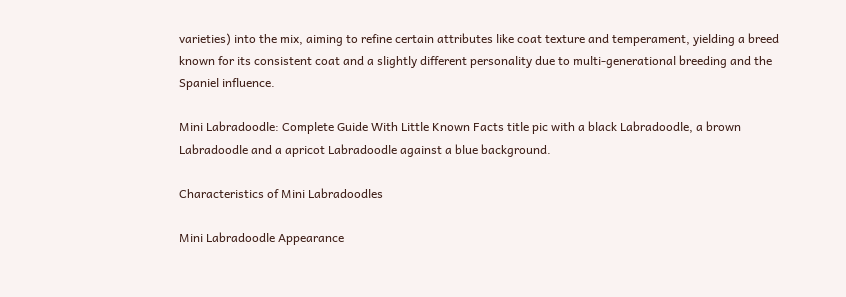varieties) into the mix, aiming to refine certain attributes like coat texture and temperament, yielding a breed known for its consistent coat and a slightly different personality due to multi-generational breeding and the Spaniel influence.

Mini Labradoodle: Complete Guide With Little Known Facts title pic with a black Labradoodle, a brown Labradoodle and a apricot Labradoodle against a blue background.

Characteristics of Mini Labradoodles

Mini Labradoodle Appearance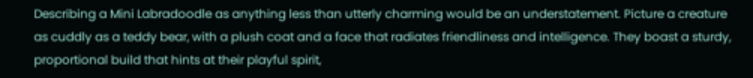Describing a Mini Labradoodle as anything less than utterly charming would be an understatement. Picture a creature as cuddly as a teddy bear, with a plush coat and a face that radiates friendliness and intelligence. They boast a sturdy, proportional build that hints at their playful spirit,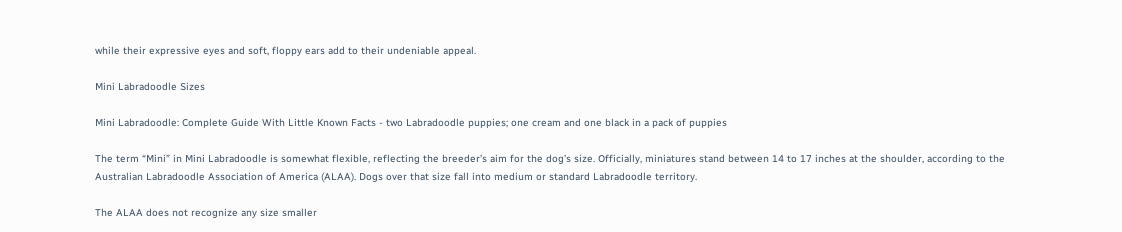while their expressive eyes and soft, floppy ears add to their undeniable appeal.

Mini Labradoodle Sizes

Mini Labradoodle: Complete Guide With Little Known Facts - two Labradoodle puppies; one cream and one black in a pack of puppies

The term “Mini” in Mini Labradoodle is somewhat flexible, reflecting the breeder’s aim for the dog’s size. Officially, miniatures stand between 14 to 17 inches at the shoulder, according to the Australian Labradoodle Association of America (ALAA). Dogs over that size fall into medium or standard Labradoodle territory.

The ALAA does not recognize any size smaller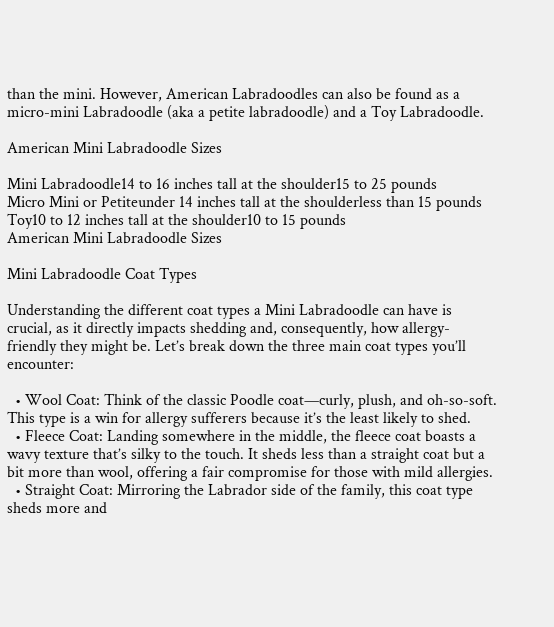than the mini. However, American Labradoodles can also be found as a micro-mini Labradoodle (aka a petite labradoodle) and a Toy Labradoodle.

American Mini Labradoodle Sizes

Mini Labradoodle14 to 16 inches tall at the shoulder15 to 25 pounds
Micro Mini or Petiteunder 14 inches tall at the shoulderless than 15 pounds
Toy10 to 12 inches tall at the shoulder10 to 15 pounds
American Mini Labradoodle Sizes

Mini Labradoodle Coat Types

Understanding the different coat types a Mini Labradoodle can have is crucial, as it directly impacts shedding and, consequently, how allergy-friendly they might be. Let’s break down the three main coat types you’ll encounter:

  • Wool Coat: Think of the classic Poodle coat—curly, plush, and oh-so-soft. This type is a win for allergy sufferers because it’s the least likely to shed.
  • Fleece Coat: Landing somewhere in the middle, the fleece coat boasts a wavy texture that’s silky to the touch. It sheds less than a straight coat but a bit more than wool, offering a fair compromise for those with mild allergies.
  • Straight Coat: Mirroring the Labrador side of the family, this coat type sheds more and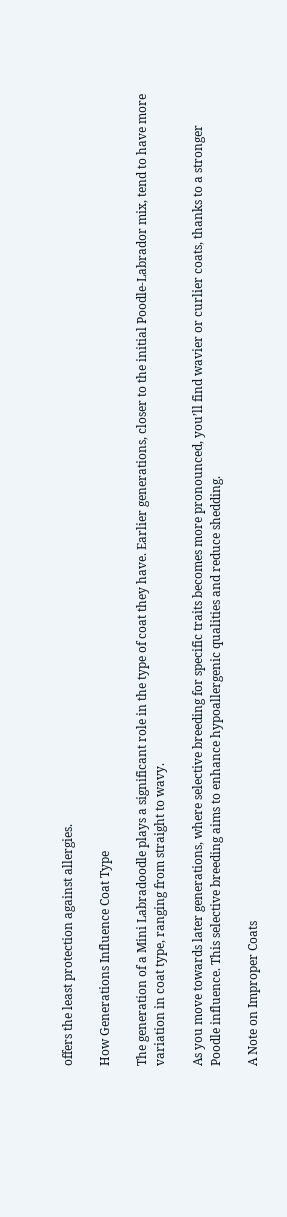offers the least protection against allergies.

How Generations Influence Coat Type

The generation of a Mini Labradoodle plays a significant role in the type of coat they have. Earlier generations, closer to the initial Poodle-Labrador mix, tend to have more variation in coat type, ranging from straight to wavy.

As you move towards later generations, where selective breeding for specific traits becomes more pronounced, you’ll find wavier or curlier coats, thanks to a stronger Poodle influence. This selective breeding aims to enhance hypoallergenic qualities and reduce shedding.

A Note on Improper Coats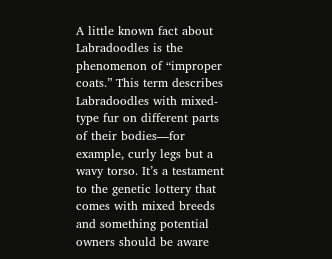A little known fact about Labradoodles is the phenomenon of “improper coats.” This term describes Labradoodles with mixed-type fur on different parts of their bodies—for example, curly legs but a wavy torso. It’s a testament to the genetic lottery that comes with mixed breeds and something potential owners should be aware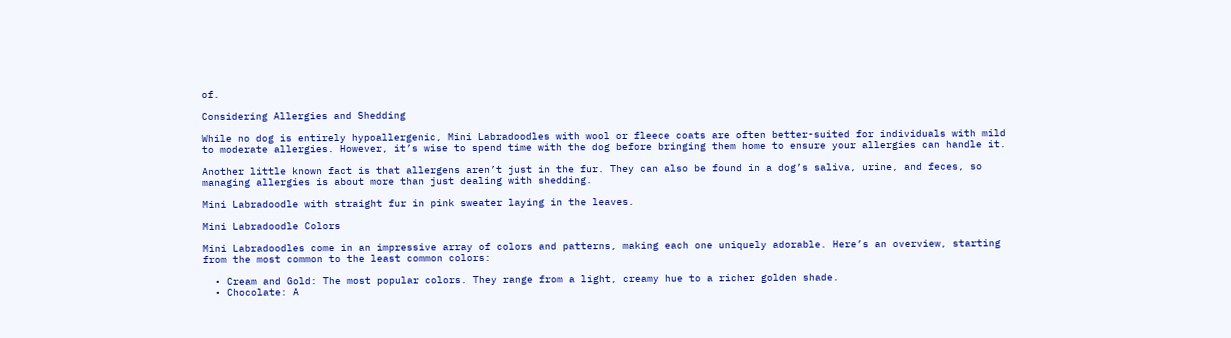of.

Considering Allergies and Shedding

While no dog is entirely hypoallergenic, Mini Labradoodles with wool or fleece coats are often better-suited for individuals with mild to moderate allergies. However, it’s wise to spend time with the dog before bringing them home to ensure your allergies can handle it.

Another little known fact is that allergens aren’t just in the fur. They can also be found in a dog’s saliva, urine, and feces, so managing allergies is about more than just dealing with shedding.

Mini Labradoodle with straight fur in pink sweater laying in the leaves.

Mini Labradoodle Colors

Mini Labradoodles come in an impressive array of colors and patterns, making each one uniquely adorable. Here’s an overview, starting from the most common to the least common colors:

  • Cream and Gold: The most popular colors. They range from a light, creamy hue to a richer golden shade.
  • Chocolate: A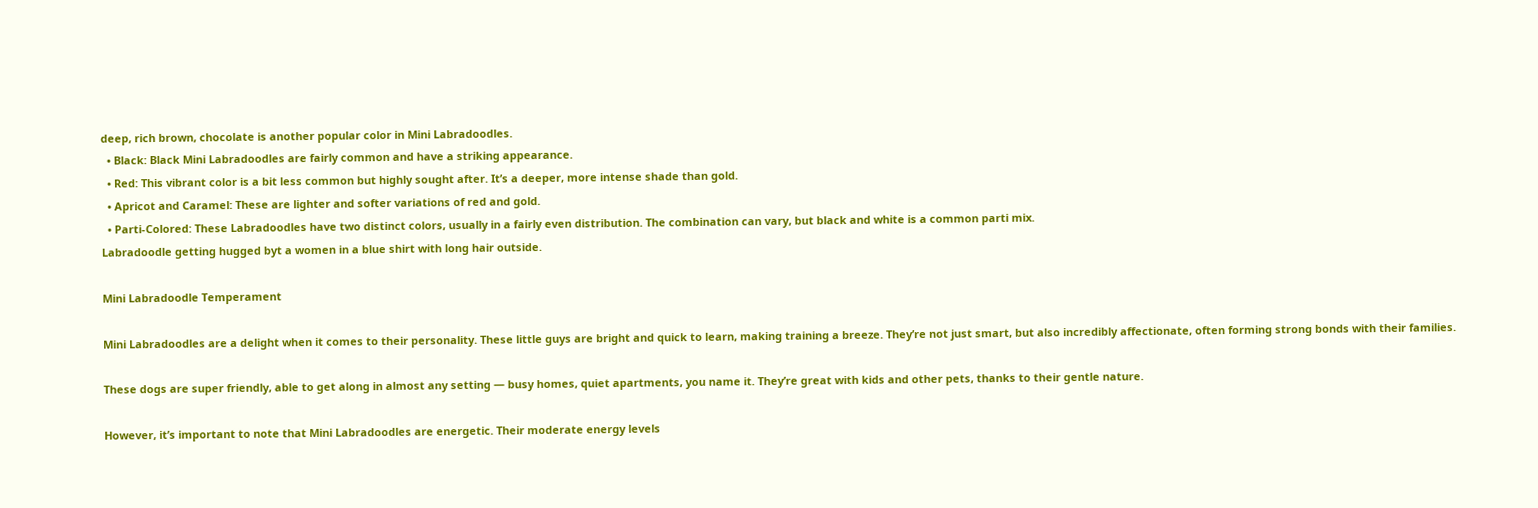deep, rich brown, chocolate is another popular color in Mini Labradoodles.
  • Black: Black Mini Labradoodles are fairly common and have a striking appearance.
  • Red: This vibrant color is a bit less common but highly sought after. It’s a deeper, more intense shade than gold.
  • Apricot and Caramel: These are lighter and softer variations of red and gold.
  • Parti-Colored: These Labradoodles have two distinct colors, usually in a fairly even distribution. The combination can vary, but black and white is a common parti mix.
Labradoodle getting hugged byt a women in a blue shirt with long hair outside.

Mini Labradoodle Temperament

Mini Labradoodles are a delight when it comes to their personality. These little guys are bright and quick to learn, making training a breeze. They’re not just smart, but also incredibly affectionate, often forming strong bonds with their families.

These dogs are super friendly, able to get along in almost any setting — busy homes, quiet apartments, you name it. They’re great with kids and other pets, thanks to their gentle nature.

However, it’s important to note that Mini Labradoodles are energetic. Their moderate energy levels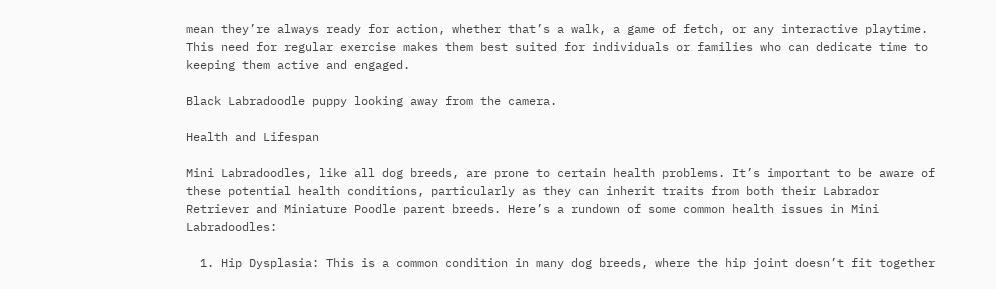mean they’re always ready for action, whether that’s a walk, a game of fetch, or any interactive playtime. This need for regular exercise makes them best suited for individuals or families who can dedicate time to keeping them active and engaged.

Black Labradoodle puppy looking away from the camera.

Health and Lifespan

Mini Labradoodles, like all dog breeds, are prone to certain health problems. It’s important to be aware of these potential health conditions, particularly as they can inherit traits from both their Labrador Retriever and Miniature Poodle parent breeds. Here’s a rundown of some common health issues in Mini Labradoodles:

  1. Hip Dysplasia: This is a common condition in many dog breeds, where the hip joint doesn’t fit together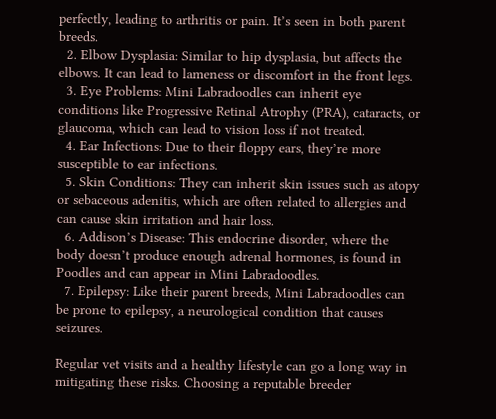perfectly, leading to arthritis or pain. It’s seen in both parent breeds.
  2. Elbow Dysplasia: Similar to hip dysplasia, but affects the elbows. It can lead to lameness or discomfort in the front legs.
  3. Eye Problems: Mini Labradoodles can inherit eye conditions like Progressive Retinal Atrophy (PRA), cataracts, or glaucoma, which can lead to vision loss if not treated.
  4. Ear Infections: Due to their floppy ears, they’re more susceptible to ear infections.
  5. Skin Conditions: They can inherit skin issues such as atopy or sebaceous adenitis, which are often related to allergies and can cause skin irritation and hair loss.
  6. Addison’s Disease: This endocrine disorder, where the body doesn’t produce enough adrenal hormones, is found in Poodles and can appear in Mini Labradoodles.
  7. Epilepsy: Like their parent breeds, Mini Labradoodles can be prone to epilepsy, a neurological condition that causes seizures.

Regular vet visits and a healthy lifestyle can go a long way in mitigating these risks. Choosing a reputable breeder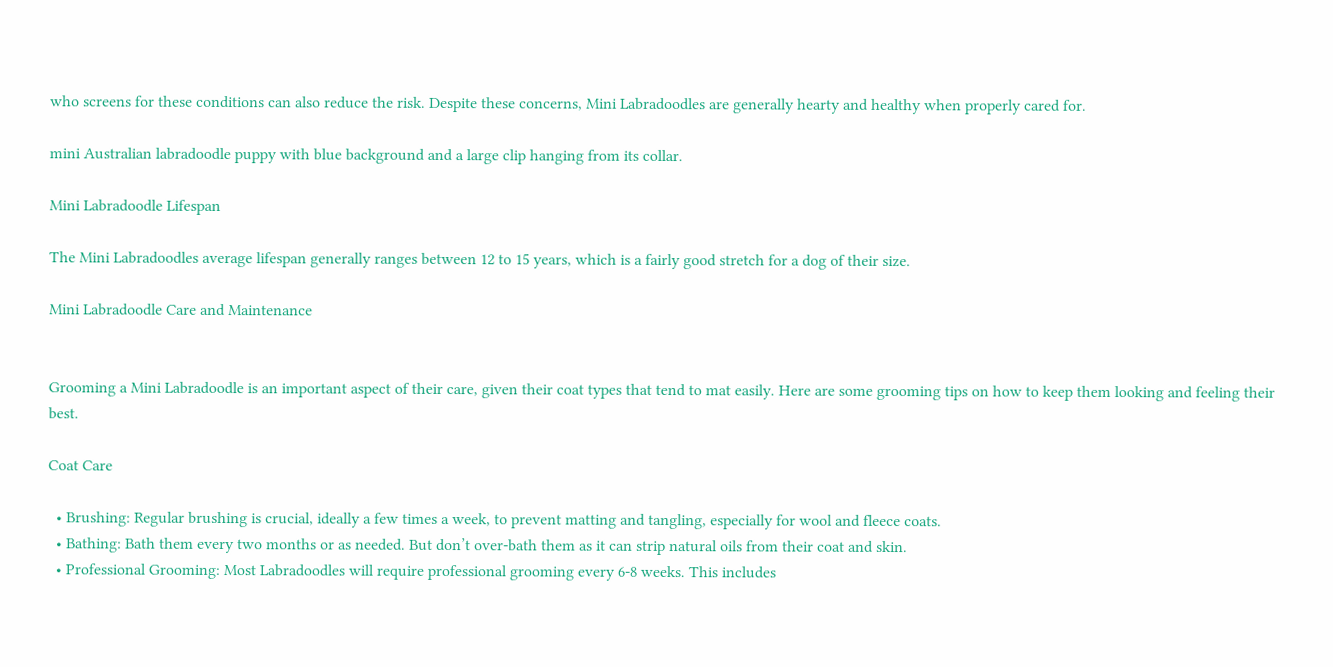who screens for these conditions can also reduce the risk. Despite these concerns, Mini Labradoodles are generally hearty and healthy when properly cared for.

mini Australian labradoodle puppy with blue background and a large clip hanging from its collar.

Mini Labradoodle Lifespan

The Mini Labradoodles average lifespan generally ranges between 12 to 15 years, which is a fairly good stretch for a dog of their size.

Mini Labradoodle Care and Maintenance


Grooming a Mini Labradoodle is an important aspect of their care, given their coat types that tend to mat easily. Here are some grooming tips on how to keep them looking and feeling their best.

Coat Care

  • Brushing: Regular brushing is crucial, ideally a few times a week, to prevent matting and tangling, especially for wool and fleece coats.
  • Bathing: Bath them every two months or as needed. But don’t over-bath them as it can strip natural oils from their coat and skin.
  • Professional Grooming: Most Labradoodles will require professional grooming every 6-8 weeks. This includes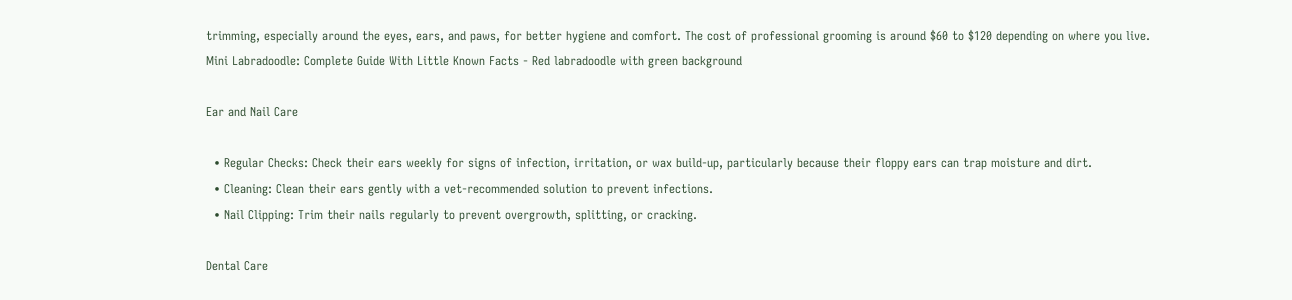trimming, especially around the eyes, ears, and paws, for better hygiene and comfort. The cost of professional grooming is around $60 to $120 depending on where you live.
Mini Labradoodle: Complete Guide With Little Known Facts - Red labradoodle with green background

Ear and Nail Care

  • Regular Checks: Check their ears weekly for signs of infection, irritation, or wax build-up, particularly because their floppy ears can trap moisture and dirt.
  • Cleaning: Clean their ears gently with a vet-recommended solution to prevent infections.
  • Nail Clipping: Trim their nails regularly to prevent overgrowth, splitting, or cracking.

Dental Care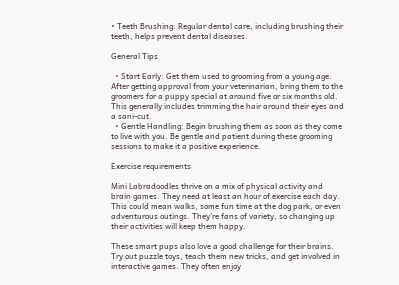• Teeth Brushing: Regular dental care, including brushing their teeth, helps prevent dental diseases.

General Tips

  • Start Early: Get them used to grooming from a young age. After getting approval from your veterinarian, bring them to the groomers for a puppy special at around five or six months old. This generally includes trimming the hair around their eyes and a sani-cut.
  • Gentle Handling: Begin brushing them as soon as they come to live with you. Be gentle and patient during these grooming sessions to make it a positive experience.

Exercise requirements

Mini Labradoodles thrive on a mix of physical activity and brain games. They need at least an hour of exercise each day. This could mean walks, some fun time at the dog park, or even adventurous outings. They’re fans of variety, so changing up their activities will keep them happy.

These smart pups also love a good challenge for their brains. Try out puzzle toys, teach them new tricks, and get involved in interactive games. They often enjoy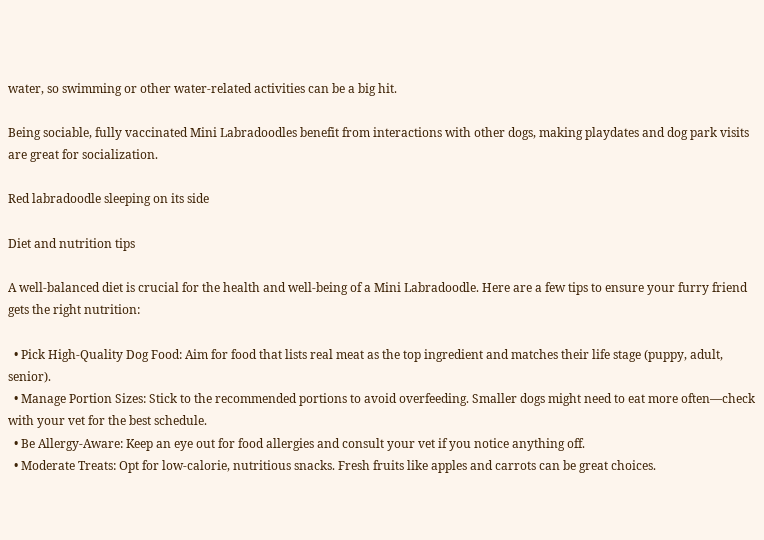water, so swimming or other water-related activities can be a big hit.

Being sociable, fully vaccinated Mini Labradoodles benefit from interactions with other dogs, making playdates and dog park visits are great for socialization.

Red labradoodle sleeping on its side

Diet and nutrition tips

A well-balanced diet is crucial for the health and well-being of a Mini Labradoodle. Here are a few tips to ensure your furry friend gets the right nutrition:

  • Pick High-Quality Dog Food: Aim for food that lists real meat as the top ingredient and matches their life stage (puppy, adult, senior).
  • Manage Portion Sizes: Stick to the recommended portions to avoid overfeeding. Smaller dogs might need to eat more often—check with your vet for the best schedule.
  • Be Allergy-Aware: Keep an eye out for food allergies and consult your vet if you notice anything off.
  • Moderate Treats: Opt for low-calorie, nutritious snacks. Fresh fruits like apples and carrots can be great choices.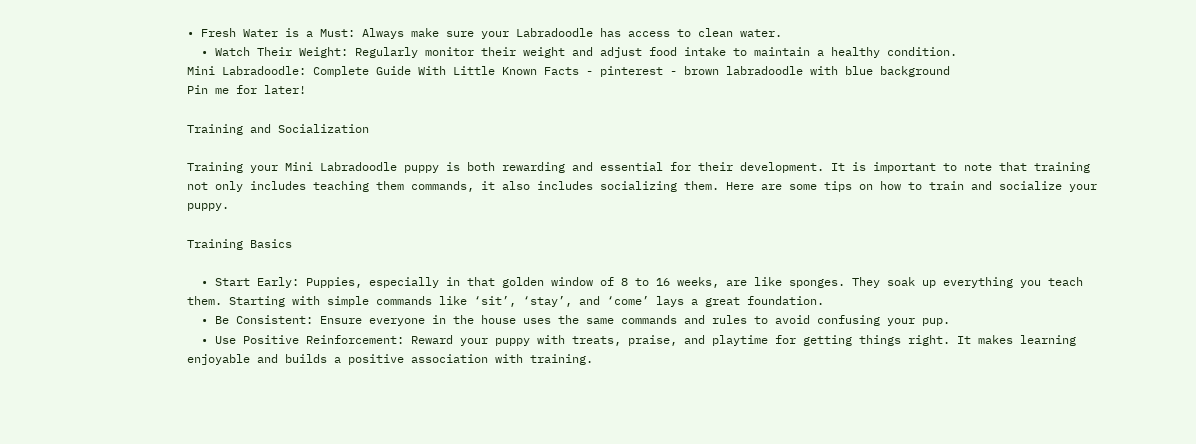• Fresh Water is a Must: Always make sure your Labradoodle has access to clean water.
  • Watch Their Weight: Regularly monitor their weight and adjust food intake to maintain a healthy condition.
Mini Labradoodle: Complete Guide With Little Known Facts - pinterest - brown labradoodle with blue background
Pin me for later!

Training and Socialization

Training your Mini Labradoodle puppy is both rewarding and essential for their development. It is important to note that training not only includes teaching them commands, it also includes socializing them. Here are some tips on how to train and socialize your puppy.

Training Basics

  • Start Early: Puppies, especially in that golden window of 8 to 16 weeks, are like sponges. They soak up everything you teach them. Starting with simple commands like ‘sit’, ‘stay’, and ‘come’ lays a great foundation.
  • Be Consistent: Ensure everyone in the house uses the same commands and rules to avoid confusing your pup.
  • Use Positive Reinforcement: Reward your puppy with treats, praise, and playtime for getting things right. It makes learning enjoyable and builds a positive association with training.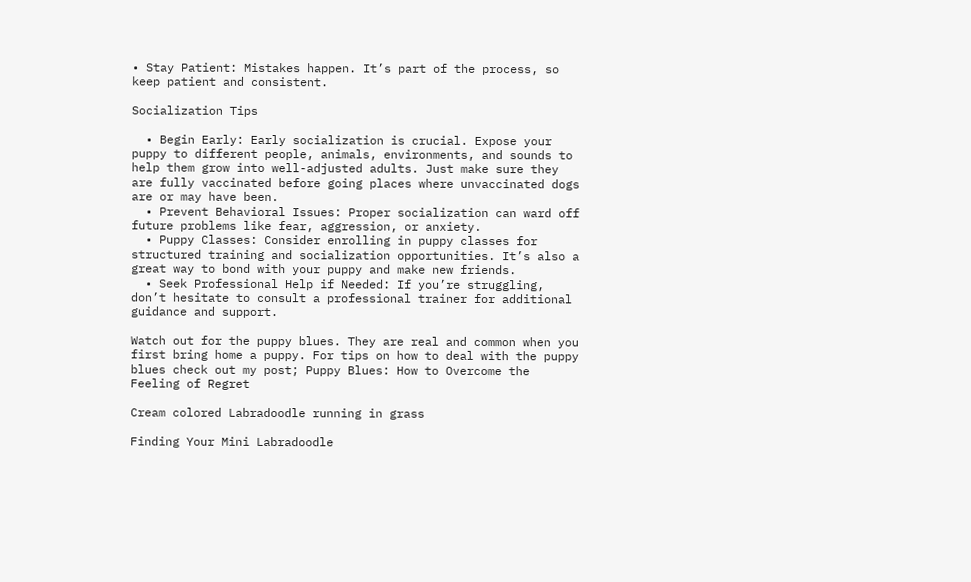• Stay Patient: Mistakes happen. It’s part of the process, so keep patient and consistent.

Socialization Tips

  • Begin Early: Early socialization is crucial. Expose your puppy to different people, animals, environments, and sounds to help them grow into well-adjusted adults. Just make sure they are fully vaccinated before going places where unvaccinated dogs are or may have been.
  • Prevent Behavioral Issues: Proper socialization can ward off future problems like fear, aggression, or anxiety.
  • Puppy Classes: Consider enrolling in puppy classes for structured training and socialization opportunities. It’s also a great way to bond with your puppy and make new friends.
  • Seek Professional Help if Needed: If you’re struggling, don’t hesitate to consult a professional trainer for additional guidance and support.

Watch out for the puppy blues. They are real and common when you first bring home a puppy. For tips on how to deal with the puppy blues check out my post; Puppy Blues: How to Overcome the Feeling of Regret

Cream colored Labradoodle running in grass

Finding Your Mini Labradoodle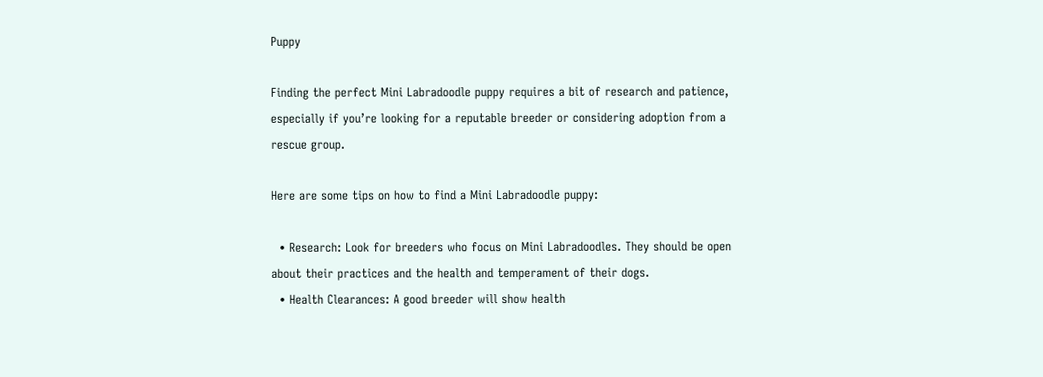Puppy

Finding the perfect Mini Labradoodle puppy requires a bit of research and patience, especially if you’re looking for a reputable breeder or considering adoption from a rescue group.

Here are some tips on how to find a Mini Labradoodle puppy:

  • Research: Look for breeders who focus on Mini Labradoodles. They should be open about their practices and the health and temperament of their dogs.
  • Health Clearances: A good breeder will show health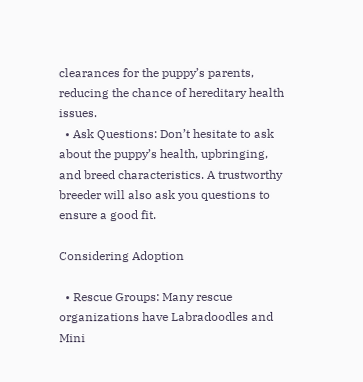clearances for the puppy’s parents, reducing the chance of hereditary health issues.
  • Ask Questions: Don’t hesitate to ask about the puppy’s health, upbringing, and breed characteristics. A trustworthy breeder will also ask you questions to ensure a good fit.

Considering Adoption

  • Rescue Groups: Many rescue organizations have Labradoodles and Mini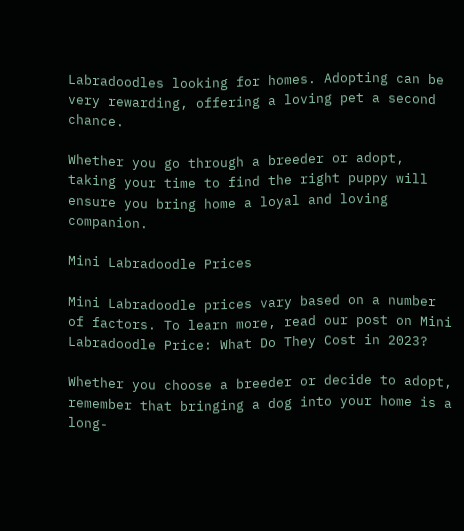Labradoodles looking for homes. Adopting can be very rewarding, offering a loving pet a second chance.

Whether you go through a breeder or adopt, taking your time to find the right puppy will ensure you bring home a loyal and loving companion.

Mini Labradoodle Prices

Mini Labradoodle prices vary based on a number of factors. To learn more, read our post on Mini Labradoodle Price: What Do They Cost in 2023?

Whether you choose a breeder or decide to adopt, remember that bringing a dog into your home is a long-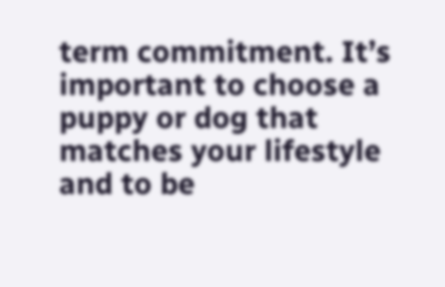term commitment. It’s important to choose a puppy or dog that matches your lifestyle and to be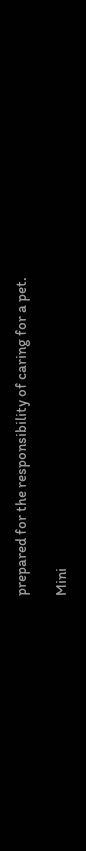prepared for the responsibility of caring for a pet.

Mini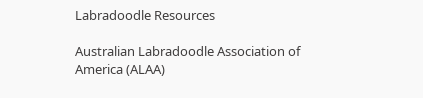Labradoodle Resources

Australian Labradoodle Association of America (ALAA)